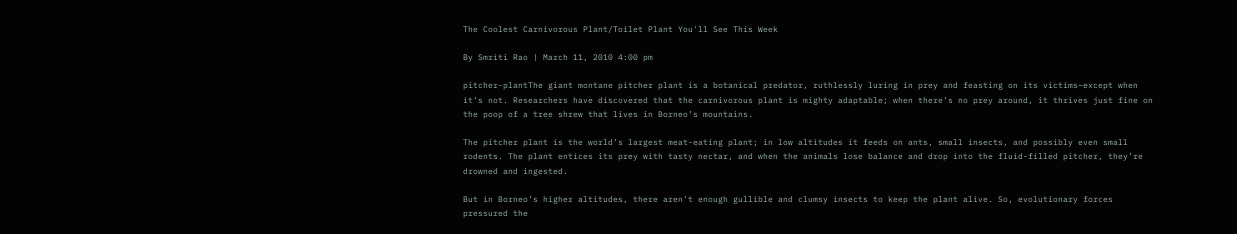The Coolest Carnivorous Plant/Toilet Plant You'll See This Week

By Smriti Rao | March 11, 2010 4:00 pm

pitcher-plantThe giant montane pitcher plant is a botanical predator, ruthlessly luring in prey and feasting on its victims–except when it’s not. Researchers have discovered that the carnivorous plant is mighty adaptable; when there’s no prey around, it thrives just fine on the poop of a tree shrew that lives in Borneo’s mountains.

The pitcher plant is the world’s largest meat-eating plant; in low altitudes it feeds on ants, small insects, and possibly even small rodents. The plant entices its prey with tasty nectar, and when the animals lose balance and drop into the fluid-filled pitcher, they’re drowned and ingested.

But in Borneo’s higher altitudes, there aren’t enough gullible and clumsy insects to keep the plant alive. So, evolutionary forces pressured the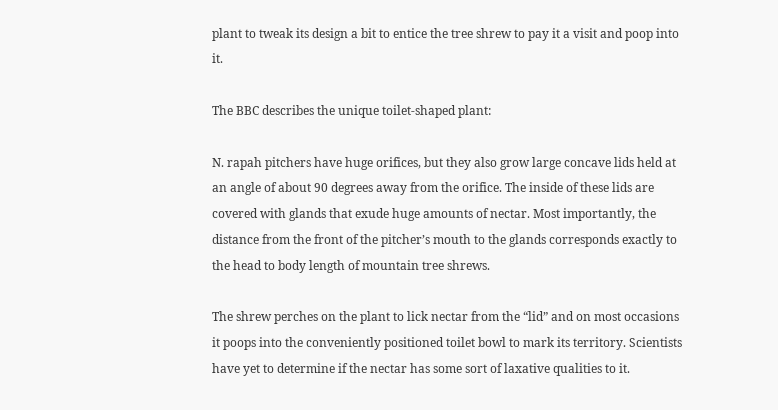plant to tweak its design a bit to entice the tree shrew to pay it a visit and poop into it.

The BBC describes the unique toilet-shaped plant:

N. rapah pitchers have huge orifices, but they also grow large concave lids held at an angle of about 90 degrees away from the orifice. The inside of these lids are covered with glands that exude huge amounts of nectar. Most importantly, the distance from the front of the pitcher’s mouth to the glands corresponds exactly to the head to body length of mountain tree shrews.

The shrew perches on the plant to lick nectar from the “lid” and on most occasions it poops into the conveniently positioned toilet bowl to mark its territory. Scientists have yet to determine if the nectar has some sort of laxative qualities to it.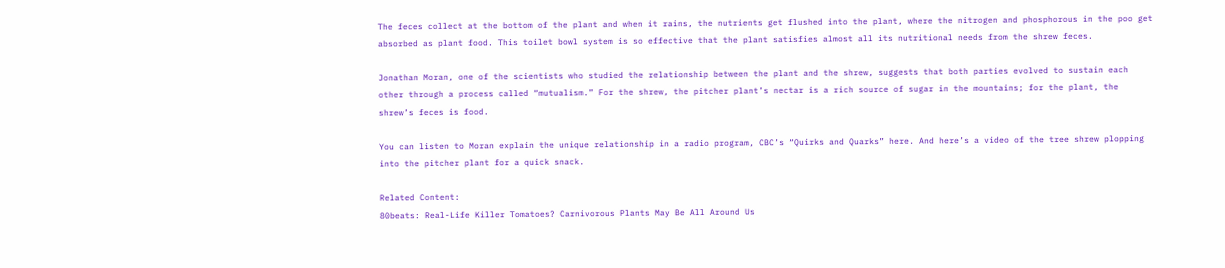The feces collect at the bottom of the plant and when it rains, the nutrients get flushed into the plant, where the nitrogen and phosphorous in the poo get absorbed as plant food. This toilet bowl system is so effective that the plant satisfies almost all its nutritional needs from the shrew feces.

Jonathan Moran, one of the scientists who studied the relationship between the plant and the shrew, suggests that both parties evolved to sustain each other through a process called “mutualism.” For the shrew, the pitcher plant’s nectar is a rich source of sugar in the mountains; for the plant, the shrew’s feces is food.

You can listen to Moran explain the unique relationship in a radio program, CBC’s “Quirks and Quarks” here. And here’s a video of the tree shrew plopping into the pitcher plant for a quick snack.

Related Content:
80beats: Real-Life Killer Tomatoes? Carnivorous Plants May Be All Around Us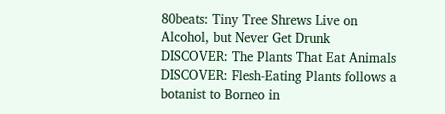80beats: Tiny Tree Shrews Live on Alcohol, but Never Get Drunk
DISCOVER: The Plants That Eat Animals
DISCOVER: Flesh-Eating Plants follows a botanist to Borneo in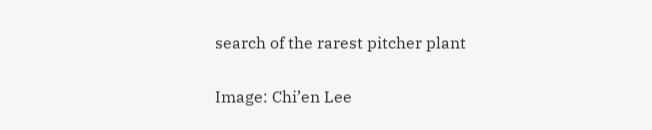search of the rarest pitcher plant

Image: Chi’en Lee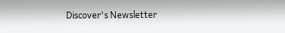Discover's Newsletter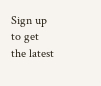Sign up to get the latest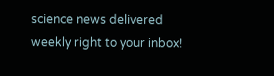science news delivered weekly right to your inbox!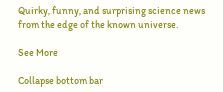Quirky, funny, and surprising science news from the edge of the known universe.

See More

Collapse bottom bar